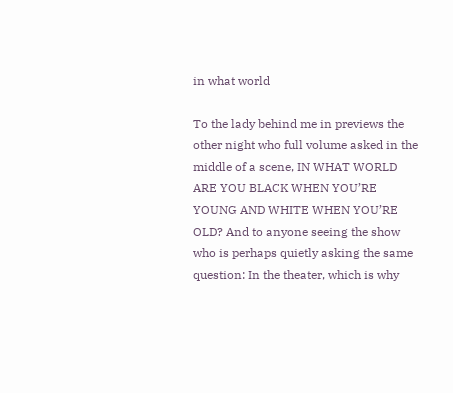in what world

To the lady behind me in previews the other night who full volume asked in the middle of a scene, IN WHAT WORLD ARE YOU BLACK WHEN YOU’RE YOUNG AND WHITE WHEN YOU’RE OLD? And to anyone seeing the show who is perhaps quietly asking the same question: In the theater, which is why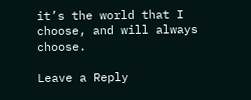it’s the world that I choose, and will always choose.

Leave a Reply